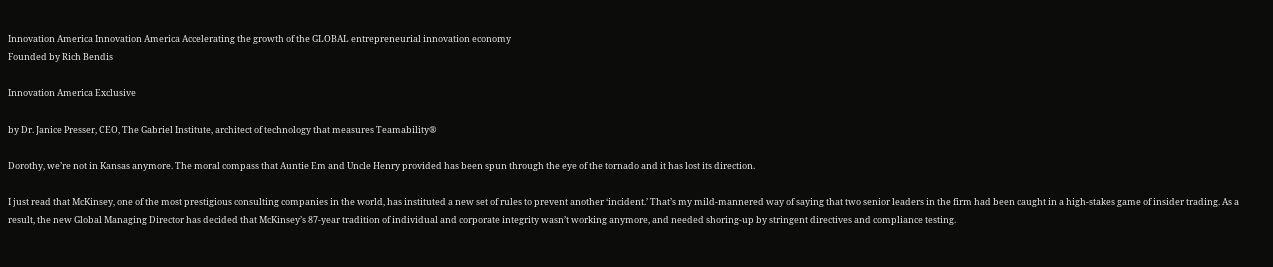Innovation America Innovation America Accelerating the growth of the GLOBAL entrepreneurial innovation economy
Founded by Rich Bendis

Innovation America Exclusive

by Dr. Janice Presser, CEO, The Gabriel Institute, architect of technology that measures Teamability®

Dorothy, we’re not in Kansas anymore. The moral compass that Auntie Em and Uncle Henry provided has been spun through the eye of the tornado and it has lost its direction.

I just read that McKinsey, one of the most prestigious consulting companies in the world, has instituted a new set of rules to prevent another ‘incident.’ That’s my mild-mannered way of saying that two senior leaders in the firm had been caught in a high-stakes game of insider trading. As a result, the new Global Managing Director has decided that McKinsey’s 87-year tradition of individual and corporate integrity wasn’t working anymore, and needed shoring-up by stringent directives and compliance testing.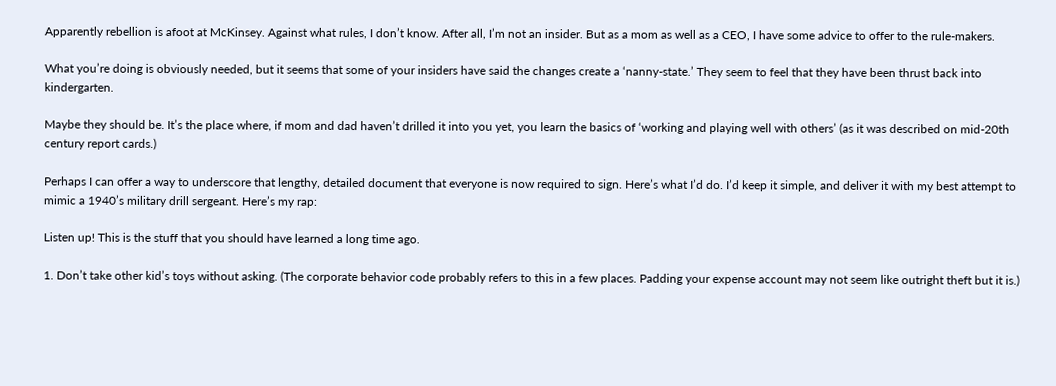Apparently rebellion is afoot at McKinsey. Against what rules, I don’t know. After all, I’m not an insider. But as a mom as well as a CEO, I have some advice to offer to the rule-makers.

What you’re doing is obviously needed, but it seems that some of your insiders have said the changes create a ‘nanny-state.’ They seem to feel that they have been thrust back into kindergarten.

Maybe they should be. It’s the place where, if mom and dad haven’t drilled it into you yet, you learn the basics of ‘working and playing well with others’ (as it was described on mid-20th century report cards.)

Perhaps I can offer a way to underscore that lengthy, detailed document that everyone is now required to sign. Here’s what I’d do. I’d keep it simple, and deliver it with my best attempt to mimic a 1940’s military drill sergeant. Here’s my rap:

Listen up! This is the stuff that you should have learned a long time ago.

1. Don’t take other kid’s toys without asking. (The corporate behavior code probably refers to this in a few places. Padding your expense account may not seem like outright theft but it is.)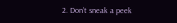2. Don’t sneak a peek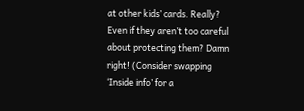at other kids’ cards. Really? Even if they aren’t too careful about protecting them? Damn right! (Consider swapping ‘Inside info’ for a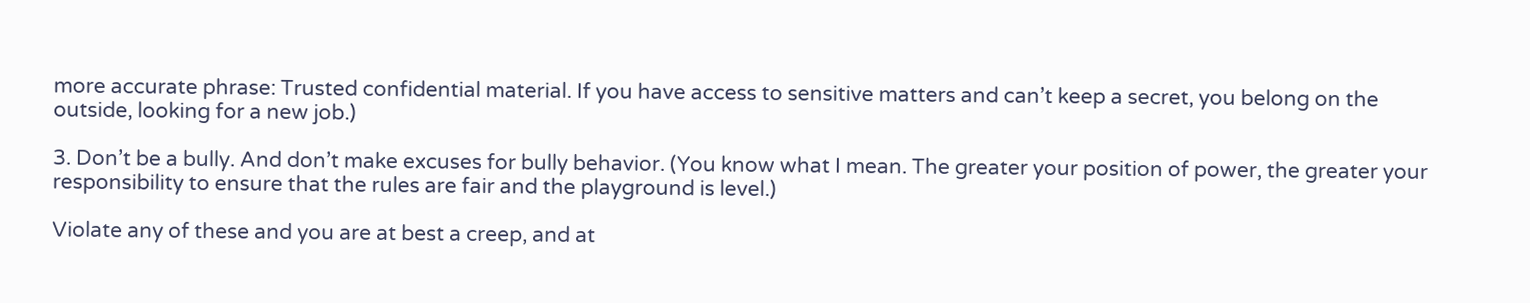more accurate phrase: Trusted confidential material. If you have access to sensitive matters and can’t keep a secret, you belong on the outside, looking for a new job.)

3. Don’t be a bully. And don’t make excuses for bully behavior. (You know what I mean. The greater your position of power, the greater your responsibility to ensure that the rules are fair and the playground is level.)

Violate any of these and you are at best a creep, and at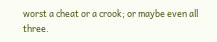worst a cheat or a crook; or maybe even all three.